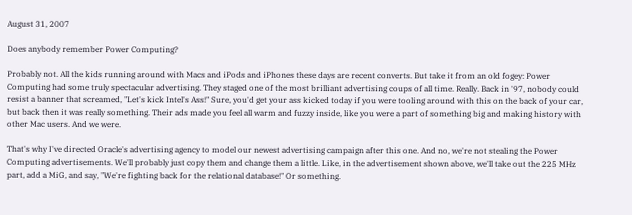August 31, 2007

Does anybody remember Power Computing?

Probably not. All the kids running around with Macs and iPods and iPhones these days are recent converts. But take it from an old fogey: Power Computing had some truly spectacular advertising. They staged one of the most brilliant advertising coups of all time. Really. Back in '97, nobody could resist a banner that screamed, "Let's kick Intel's Ass!" Sure, you'd get your ass kicked today if you were tooling around with this on the back of your car, but back then it was really something. Their ads made you feel all warm and fuzzy inside, like you were a part of something big and making history with other Mac users. And we were.

That's why I've directed Oracle's advertising agency to model our newest advertising campaign after this one. And no, we're not stealing the Power Computing advertisements. We'll probably just copy them and change them a little. Like, in the advertisement shown above, we'll take out the 225 MHz part, add a MiG, and say, "We're fighting back for the relational database!" Or something.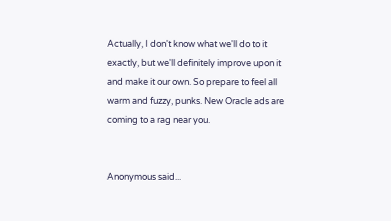Actually, I don't know what we'll do to it exactly, but we'll definitely improve upon it and make it our own. So prepare to feel all warm and fuzzy, punks. New Oracle ads are coming to a rag near you.


Anonymous said...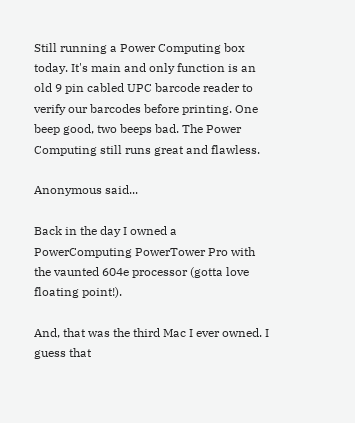Still running a Power Computing box today. It's main and only function is an old 9 pin cabled UPC barcode reader to verify our barcodes before printing. One beep good, two beeps bad. The Power Computing still runs great and flawless.

Anonymous said...

Back in the day I owned a PowerComputing PowerTower Pro with the vaunted 604e processor (gotta love floating point!).

And, that was the third Mac I ever owned. I guess that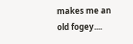makes me an old fogey....